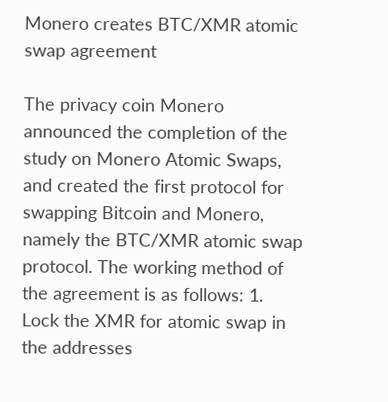Monero creates BTC/XMR atomic swap agreement

The privacy coin Monero announced the completion of the study on Monero Atomic Swaps, and created the first protocol for swapping Bitcoin and Monero, namely the BTC/XMR atomic swap protocol. The working method of the agreement is as follows: 1. Lock the XMR for atomic swap in the addresses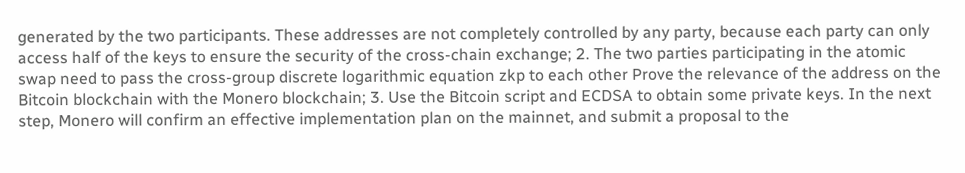generated by the two participants. These addresses are not completely controlled by any party, because each party can only access half of the keys to ensure the security of the cross-chain exchange; 2. The two parties participating in the atomic swap need to pass the cross-group discrete logarithmic equation zkp to each other Prove the relevance of the address on the Bitcoin blockchain with the Monero blockchain; 3. Use the Bitcoin script and ECDSA to obtain some private keys. In the next step, Monero will confirm an effective implementation plan on the mainnet, and submit a proposal to the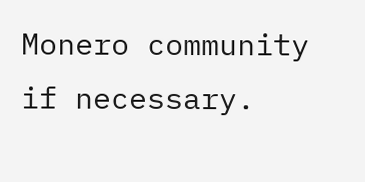Monero community if necessary.